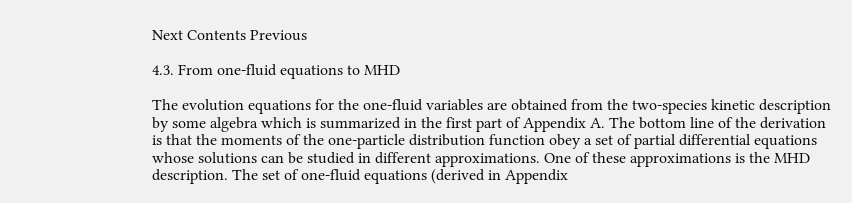Next Contents Previous

4.3. From one-fluid equations to MHD

The evolution equations for the one-fluid variables are obtained from the two-species kinetic description by some algebra which is summarized in the first part of Appendix A. The bottom line of the derivation is that the moments of the one-particle distribution function obey a set of partial differential equations whose solutions can be studied in different approximations. One of these approximations is the MHD description. The set of one-fluid equations (derived in Appendix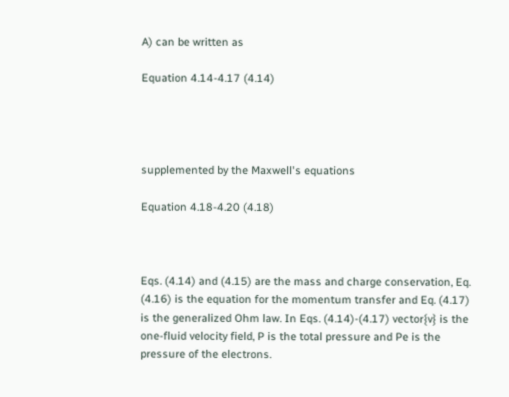A) can be written as

Equation 4.14-4.17 (4.14)




supplemented by the Maxwell's equations

Equation 4.18-4.20 (4.18)



Eqs. (4.14) and (4.15) are the mass and charge conservation, Eq. (4.16) is the equation for the momentum transfer and Eq. (4.17) is the generalized Ohm law. In Eqs. (4.14)-(4.17) vector{v} is the one-fluid velocity field, P is the total pressure and Pe is the pressure of the electrons.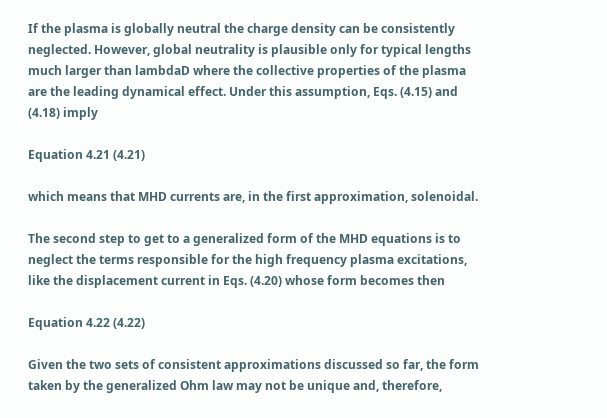If the plasma is globally neutral the charge density can be consistently neglected. However, global neutrality is plausible only for typical lengths much larger than lambdaD where the collective properties of the plasma are the leading dynamical effect. Under this assumption, Eqs. (4.15) and (4.18) imply

Equation 4.21 (4.21)

which means that MHD currents are, in the first approximation, solenoidal.

The second step to get to a generalized form of the MHD equations is to neglect the terms responsible for the high frequency plasma excitations, like the displacement current in Eqs. (4.20) whose form becomes then

Equation 4.22 (4.22)

Given the two sets of consistent approximations discussed so far, the form taken by the generalized Ohm law may not be unique and, therefore,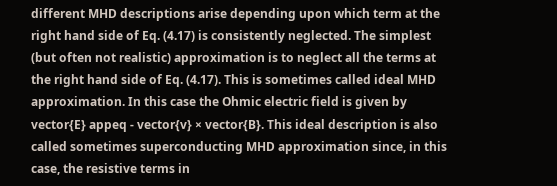different MHD descriptions arise depending upon which term at the right hand side of Eq. (4.17) is consistently neglected. The simplest (but often not realistic) approximation is to neglect all the terms at the right hand side of Eq. (4.17). This is sometimes called ideal MHD approximation. In this case the Ohmic electric field is given by vector{E} appeq - vector{v} × vector{B}. This ideal description is also called sometimes superconducting MHD approximation since, in this case, the resistive terms in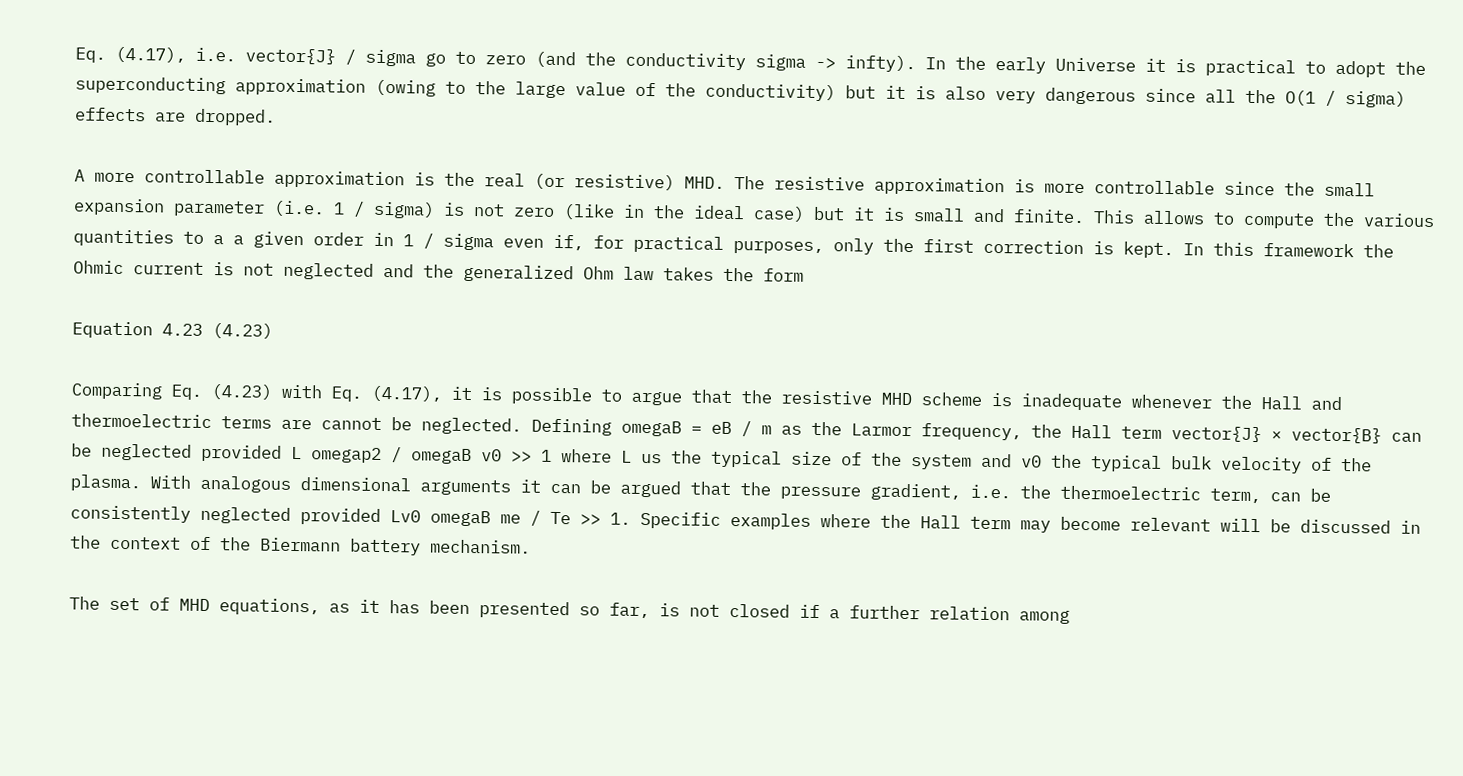Eq. (4.17), i.e. vector{J} / sigma go to zero (and the conductivity sigma -> infty). In the early Universe it is practical to adopt the superconducting approximation (owing to the large value of the conductivity) but it is also very dangerous since all the O(1 / sigma) effects are dropped.

A more controllable approximation is the real (or resistive) MHD. The resistive approximation is more controllable since the small expansion parameter (i.e. 1 / sigma) is not zero (like in the ideal case) but it is small and finite. This allows to compute the various quantities to a a given order in 1 / sigma even if, for practical purposes, only the first correction is kept. In this framework the Ohmic current is not neglected and the generalized Ohm law takes the form

Equation 4.23 (4.23)

Comparing Eq. (4.23) with Eq. (4.17), it is possible to argue that the resistive MHD scheme is inadequate whenever the Hall and thermoelectric terms are cannot be neglected. Defining omegaB = eB / m as the Larmor frequency, the Hall term vector{J} × vector{B} can be neglected provided L omegap2 / omegaB v0 >> 1 where L us the typical size of the system and v0 the typical bulk velocity of the plasma. With analogous dimensional arguments it can be argued that the pressure gradient, i.e. the thermoelectric term, can be consistently neglected provided Lv0 omegaB me / Te >> 1. Specific examples where the Hall term may become relevant will be discussed in the context of the Biermann battery mechanism.

The set of MHD equations, as it has been presented so far, is not closed if a further relation among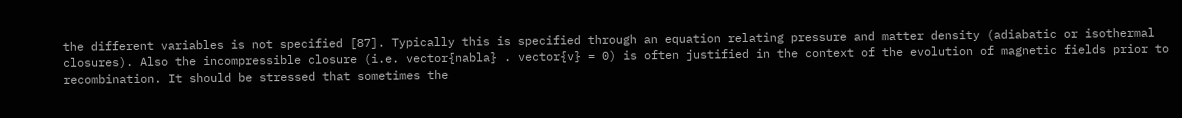the different variables is not specified [87]. Typically this is specified through an equation relating pressure and matter density (adiabatic or isothermal closures). Also the incompressible closure (i.e. vector{nabla} . vector{v} = 0) is often justified in the context of the evolution of magnetic fields prior to recombination. It should be stressed that sometimes the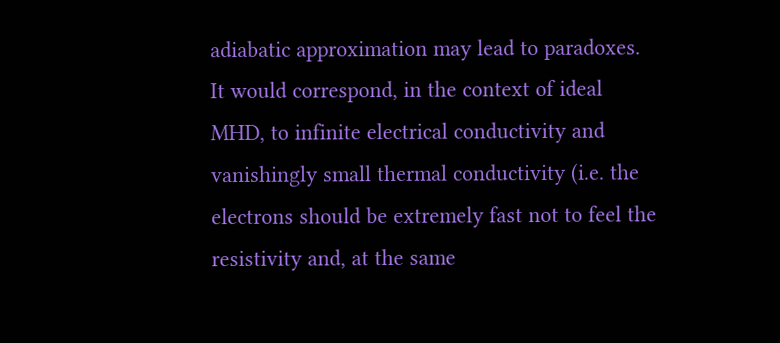adiabatic approximation may lead to paradoxes. It would correspond, in the context of ideal MHD, to infinite electrical conductivity and vanishingly small thermal conductivity (i.e. the electrons should be extremely fast not to feel the resistivity and, at the same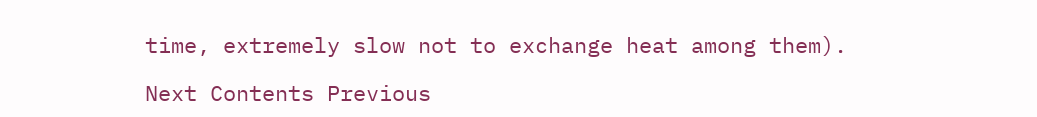time, extremely slow not to exchange heat among them).

Next Contents Previous